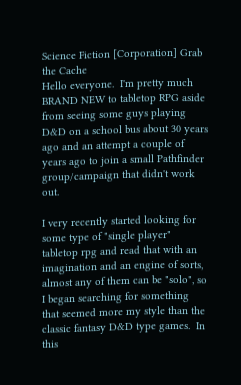Science Fiction [Corporation] Grab the Cache
Hello everyone.  I'm pretty much BRAND NEW to tabletop RPG aside from seeing some guys playing D&D on a school bus about 30 years ago and an attempt a couple of years ago to join a small Pathfinder group/campaign that didn't work out.

I very recently started looking for some type of "single player" tabletop rpg and read that with an imagination and an engine of sorts, almost any of them can be "solo", so I began searching for something that seemed more my style than the classic fantasy D&D type games.  In this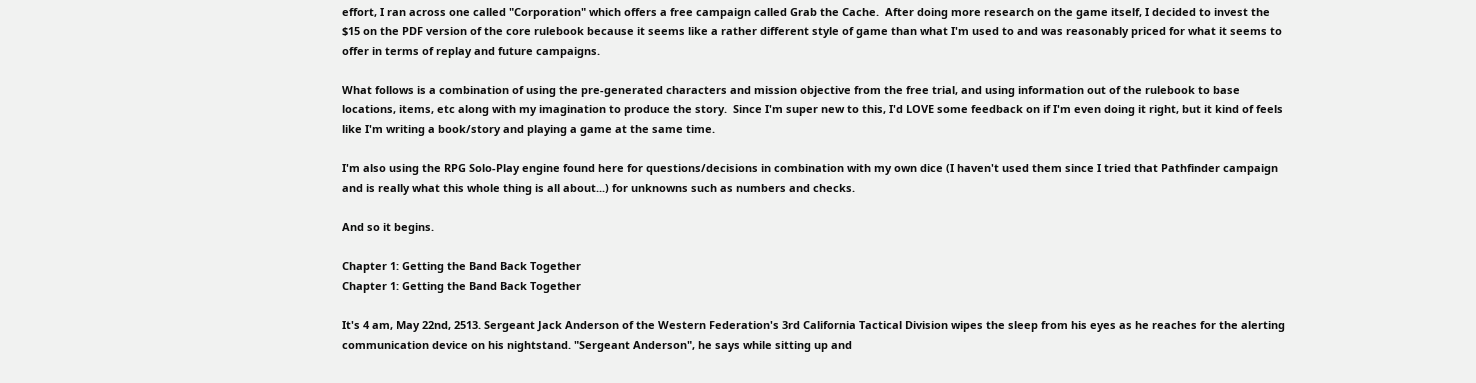effort, I ran across one called "Corporation" which offers a free campaign called Grab the Cache.  After doing more research on the game itself, I decided to invest the $15 on the PDF version of the core rulebook because it seems like a rather different style of game than what I'm used to and was reasonably priced for what it seems to offer in terms of replay and future campaigns.

What follows is a combination of using the pre-generated characters and mission objective from the free trial, and using information out of the rulebook to base locations, items, etc along with my imagination to produce the story.  Since I'm super new to this, I'd LOVE some feedback on if I'm even doing it right, but it kind of feels like I'm writing a book/story and playing a game at the same time.

I'm also using the RPG Solo-Play engine found here for questions/decisions in combination with my own dice (I haven't used them since I tried that Pathfinder campaign and is really what this whole thing is all about...) for unknowns such as numbers and checks.

And so it begins.

Chapter 1: Getting the Band Back Together
Chapter 1: Getting the Band Back Together

It's 4 am, May 22nd, 2513. Sergeant Jack Anderson of the Western Federation's 3rd California Tactical Division wipes the sleep from his eyes as he reaches for the alerting communication device on his nightstand. "Sergeant Anderson", he says while sitting up and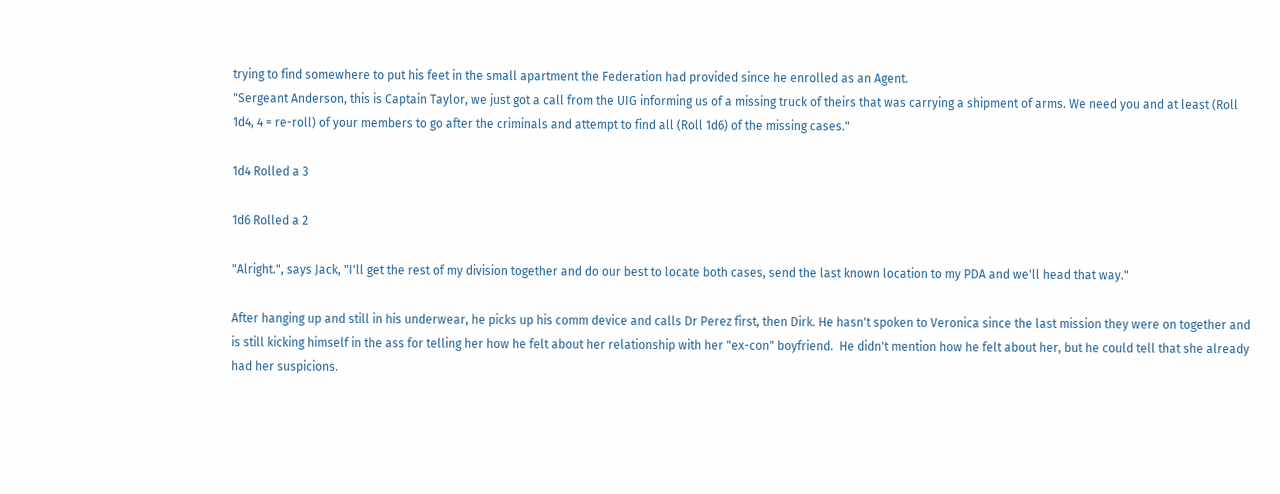trying to find somewhere to put his feet in the small apartment the Federation had provided since he enrolled as an Agent.
"Sergeant Anderson, this is Captain Taylor, we just got a call from the UIG informing us of a missing truck of theirs that was carrying a shipment of arms. We need you and at least (Roll 1d4, 4 = re-roll) of your members to go after the criminals and attempt to find all (Roll 1d6) of the missing cases."

1d4 Rolled a 3

1d6 Rolled a 2

"Alright.", says Jack, "I'll get the rest of my division together and do our best to locate both cases, send the last known location to my PDA and we'll head that way."

After hanging up and still in his underwear, he picks up his comm device and calls Dr Perez first, then Dirk. He hasn't spoken to Veronica since the last mission they were on together and is still kicking himself in the ass for telling her how he felt about her relationship with her "ex-con" boyfriend.  He didn't mention how he felt about her, but he could tell that she already had her suspicions.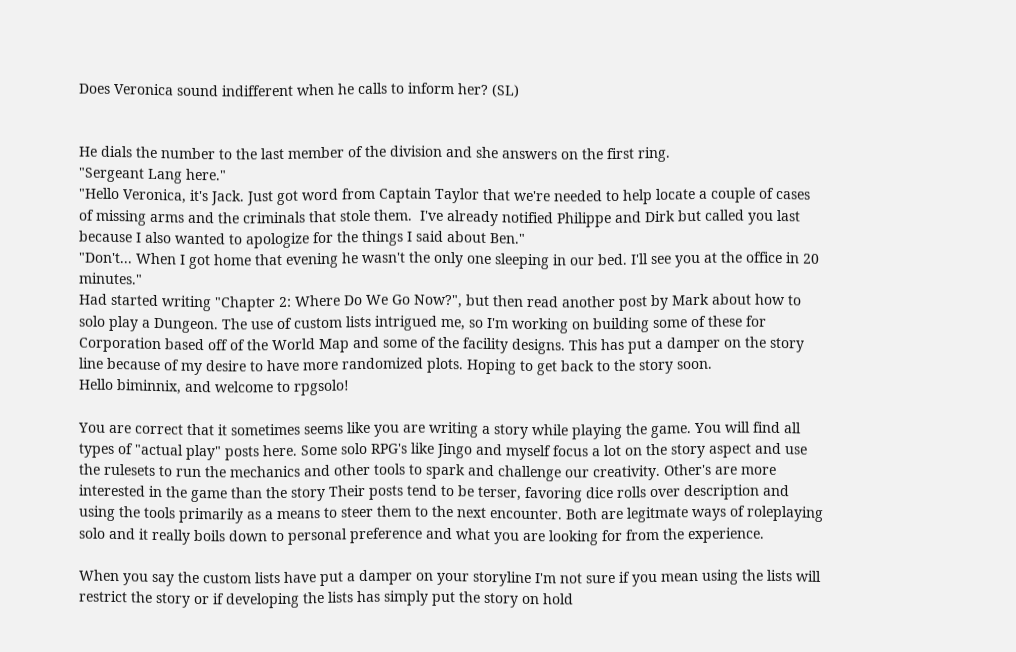Does Veronica sound indifferent when he calls to inform her? (SL)


He dials the number to the last member of the division and she answers on the first ring.
"Sergeant Lang here."
"Hello Veronica, it's Jack. Just got word from Captain Taylor that we're needed to help locate a couple of cases of missing arms and the criminals that stole them.  I've already notified Philippe and Dirk but called you last because I also wanted to apologize for the things I said about Ben."
"Don't... When I got home that evening he wasn't the only one sleeping in our bed. I'll see you at the office in 20 minutes."
Had started writing "Chapter 2: Where Do We Go Now?", but then read another post by Mark about how to solo play a Dungeon. The use of custom lists intrigued me, so I'm working on building some of these for Corporation based off of the World Map and some of the facility designs. This has put a damper on the story line because of my desire to have more randomized plots. Hoping to get back to the story soon.
Hello biminnix, and welcome to rpgsolo!

You are correct that it sometimes seems like you are writing a story while playing the game. You will find all types of "actual play" posts here. Some solo RPG's like Jingo and myself focus a lot on the story aspect and use the rulesets to run the mechanics and other tools to spark and challenge our creativity. Other's are more interested in the game than the story Their posts tend to be terser, favoring dice rolls over description and using the tools primarily as a means to steer them to the next encounter. Both are legitmate ways of roleplaying solo and it really boils down to personal preference and what you are looking for from the experience.

When you say the custom lists have put a damper on your storyline I'm not sure if you mean using the lists will restrict the story or if developing the lists has simply put the story on hold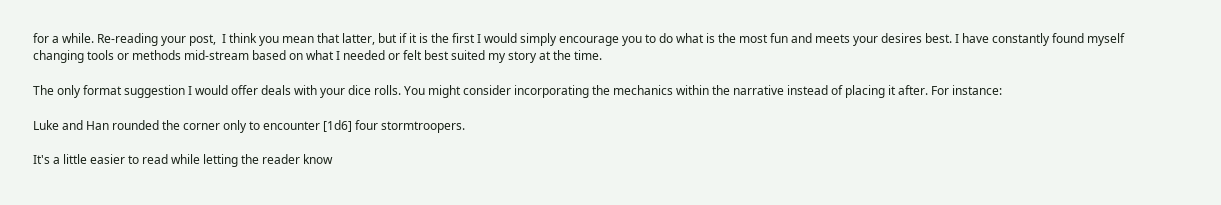for a while. Re-reading your post,  I think you mean that latter, but if it is the first I would simply encourage you to do what is the most fun and meets your desires best. I have constantly found myself changing tools or methods mid-stream based on what I needed or felt best suited my story at the time.

The only format suggestion I would offer deals with your dice rolls. You might consider incorporating the mechanics within the narrative instead of placing it after. For instance:

Luke and Han rounded the corner only to encounter [1d6] four stormtroopers.

It's a little easier to read while letting the reader know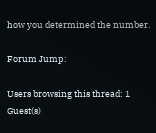how you determined the number.

Forum Jump:

Users browsing this thread: 1 Guest(s)